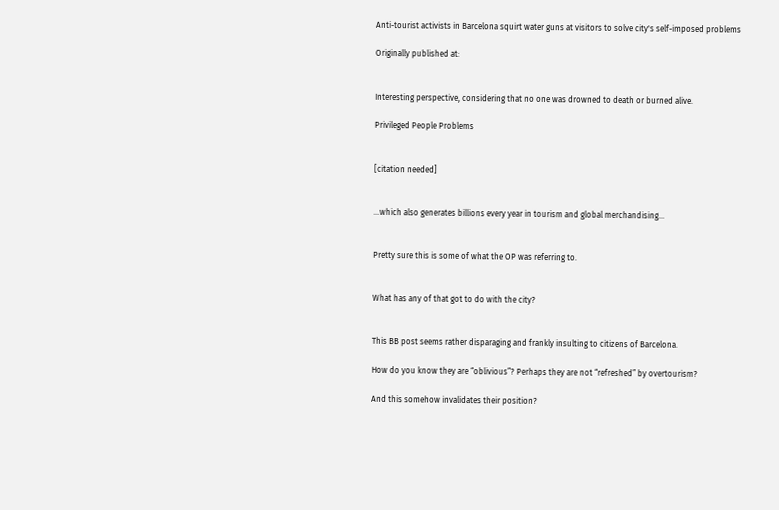Anti-tourist activists in Barcelona squirt water guns at visitors to solve city's self-imposed problems

Originally published at:


Interesting perspective, considering that no one was drowned to death or burned alive.

Privileged People Problems


[citation needed]


…which also generates billions every year in tourism and global merchandising…


Pretty sure this is some of what the OP was referring to.


What has any of that got to do with the city?


This BB post seems rather disparaging and frankly insulting to citizens of Barcelona.

How do you know they are “oblivious”? Perhaps they are not “refreshed” by overtourism?

And this somehow invalidates their position?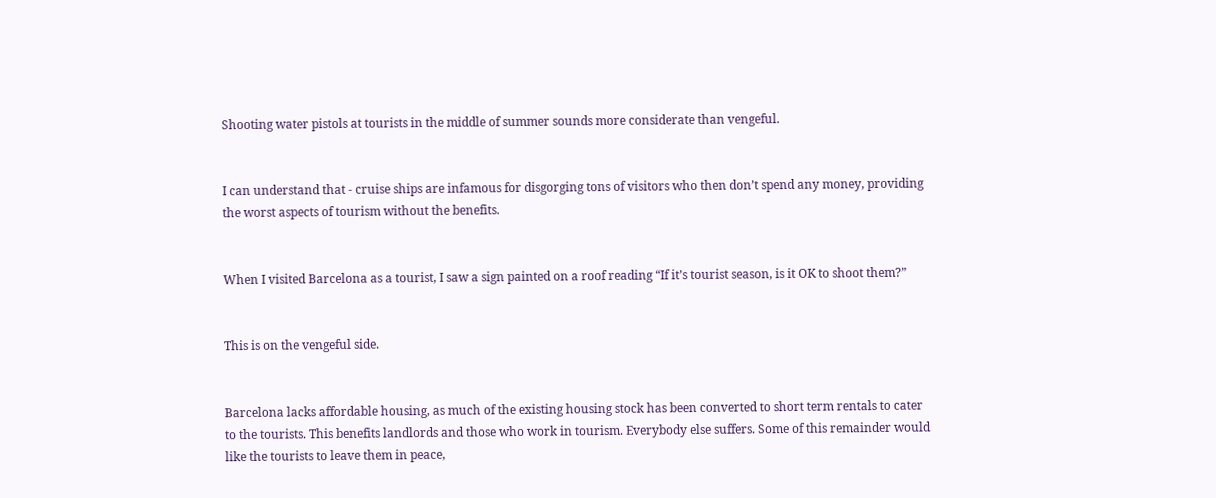Shooting water pistols at tourists in the middle of summer sounds more considerate than vengeful.


I can understand that - cruise ships are infamous for disgorging tons of visitors who then don’t spend any money, providing the worst aspects of tourism without the benefits.


When I visited Barcelona as a tourist, I saw a sign painted on a roof reading “If it’s tourist season, is it OK to shoot them?”


This is on the vengeful side.


Barcelona lacks affordable housing, as much of the existing housing stock has been converted to short term rentals to cater to the tourists. This benefits landlords and those who work in tourism. Everybody else suffers. Some of this remainder would like the tourists to leave them in peace,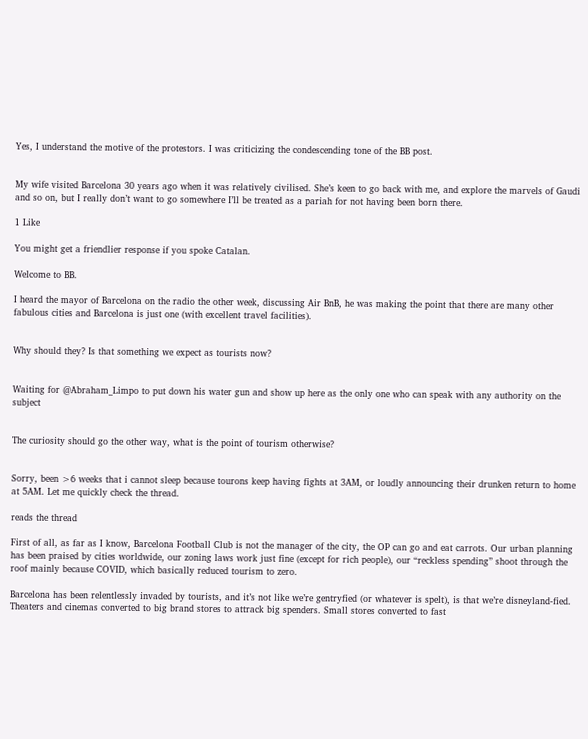Yes, I understand the motive of the protestors. I was criticizing the condescending tone of the BB post.


My wife visited Barcelona 30 years ago when it was relatively civilised. She’s keen to go back with me, and explore the marvels of Gaudi and so on, but I really don’t want to go somewhere I’ll be treated as a pariah for not having been born there.

1 Like

You might get a friendlier response if you spoke Catalan.

Welcome to BB.

I heard the mayor of Barcelona on the radio the other week, discussing Air BnB, he was making the point that there are many other fabulous cities and Barcelona is just one (with excellent travel facilities).


Why should they? Is that something we expect as tourists now?


Waiting for @Abraham_Limpo to put down his water gun and show up here as the only one who can speak with any authority on the subject


The curiosity should go the other way, what is the point of tourism otherwise?


Sorry, been >6 weeks that i cannot sleep because tourons keep having fights at 3AM, or loudly announcing their drunken return to home at 5AM. Let me quickly check the thread.

reads the thread

First of all, as far as I know, Barcelona Football Club is not the manager of the city, the OP can go and eat carrots. Our urban planning has been praised by cities worldwide, our zoning laws work just fine (except for rich people), our “reckless spending” shoot through the roof mainly because COVID, which basically reduced tourism to zero.

Barcelona has been relentlessly invaded by tourists, and it’s not like we’re gentryfied (or whatever is spelt), is that we’re disneyland-fied. Theaters and cinemas converted to big brand stores to attrack big spenders. Small stores converted to fast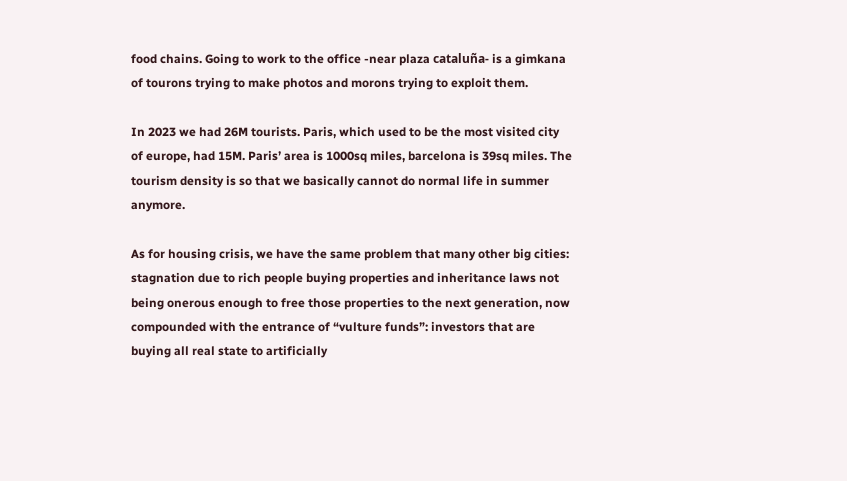food chains. Going to work to the office -near plaza cataluña- is a gimkana of tourons trying to make photos and morons trying to exploit them.

In 2023 we had 26M tourists. Paris, which used to be the most visited city of europe, had 15M. Paris’ area is 1000sq miles, barcelona is 39sq miles. The tourism density is so that we basically cannot do normal life in summer anymore.

As for housing crisis, we have the same problem that many other big cities: stagnation due to rich people buying properties and inheritance laws not being onerous enough to free those properties to the next generation, now compounded with the entrance of “vulture funds”: investors that are buying all real state to artificially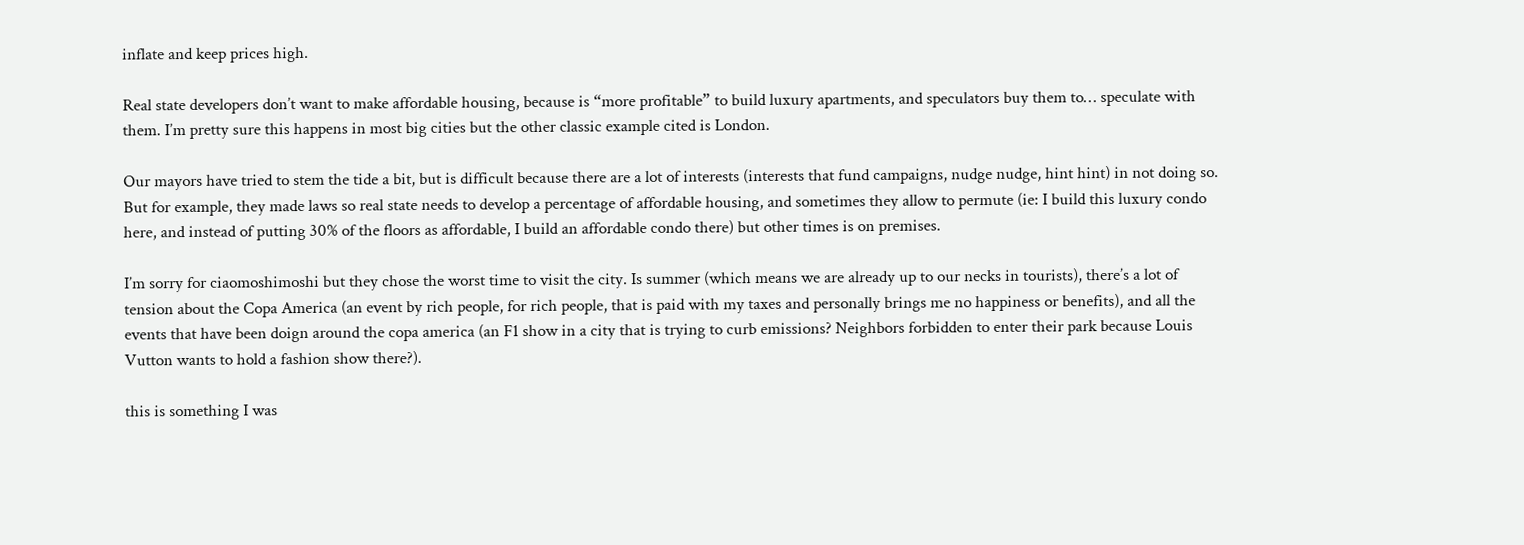inflate and keep prices high.

Real state developers don’t want to make affordable housing, because is “more profitable” to build luxury apartments, and speculators buy them to… speculate with them. I’m pretty sure this happens in most big cities but the other classic example cited is London.

Our mayors have tried to stem the tide a bit, but is difficult because there are a lot of interests (interests that fund campaigns, nudge nudge, hint hint) in not doing so. But for example, they made laws so real state needs to develop a percentage of affordable housing, and sometimes they allow to permute (ie: I build this luxury condo here, and instead of putting 30% of the floors as affordable, I build an affordable condo there) but other times is on premises.

I’m sorry for ciaomoshimoshi but they chose the worst time to visit the city. Is summer (which means we are already up to our necks in tourists), there’s a lot of tension about the Copa America (an event by rich people, for rich people, that is paid with my taxes and personally brings me no happiness or benefits), and all the events that have been doign around the copa america (an F1 show in a city that is trying to curb emissions? Neighbors forbidden to enter their park because Louis Vutton wants to hold a fashion show there?).

this is something I was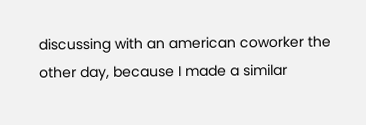discussing with an american coworker the other day, because I made a similar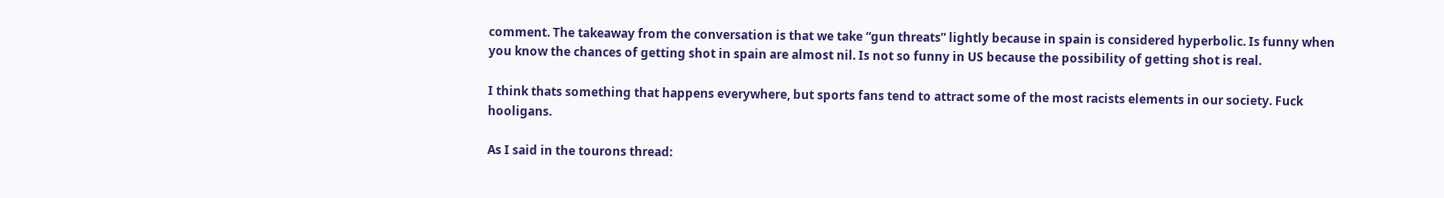comment. The takeaway from the conversation is that we take “gun threats” lightly because in spain is considered hyperbolic. Is funny when you know the chances of getting shot in spain are almost nil. Is not so funny in US because the possibility of getting shot is real.

I think thats something that happens everywhere, but sports fans tend to attract some of the most racists elements in our society. Fuck hooligans.

As I said in the tourons thread: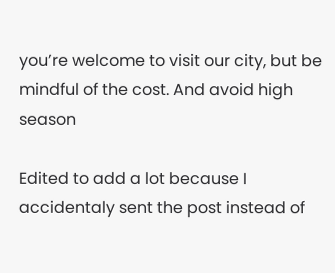you’re welcome to visit our city, but be mindful of the cost. And avoid high season

Edited to add a lot because I accidentaly sent the post instead of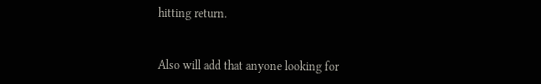hitting return.


Also will add that anyone looking for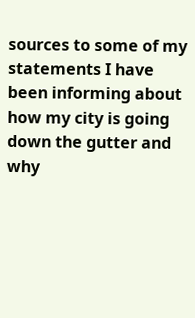sources to some of my statements I have been informing about how my city is going down the gutter and why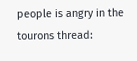people is angry in the tourons thread: